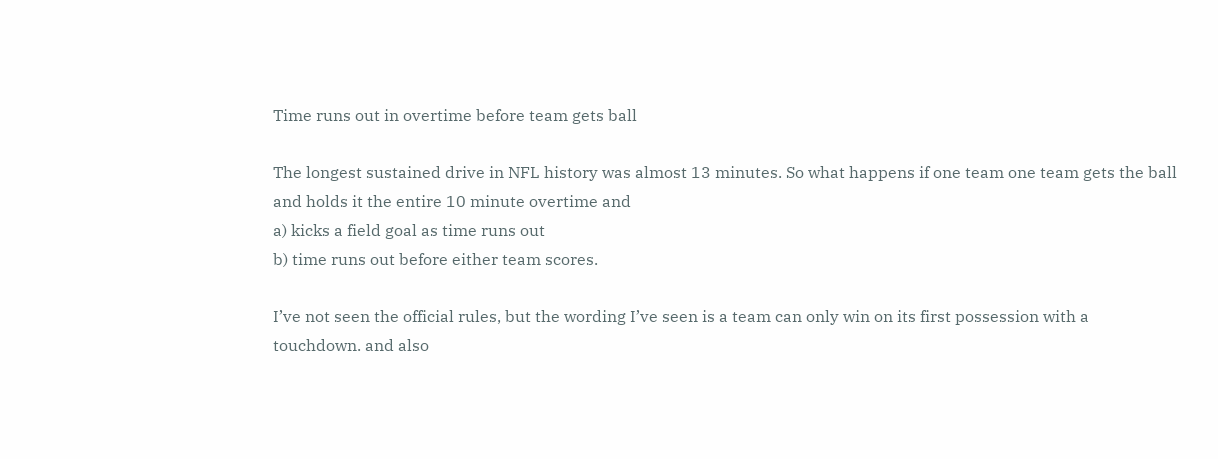Time runs out in overtime before team gets ball

The longest sustained drive in NFL history was almost 13 minutes. So what happens if one team one team gets the ball and holds it the entire 10 minute overtime and
a) kicks a field goal as time runs out
b) time runs out before either team scores.

I’ve not seen the official rules, but the wording I’ve seen is a team can only win on its first possession with a touchdown. and also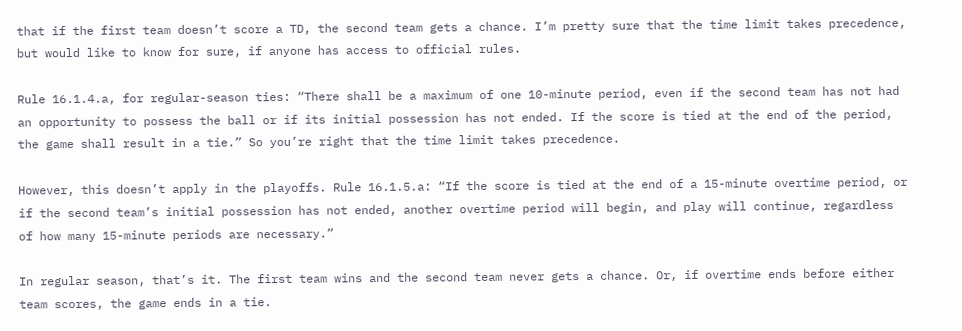that if the first team doesn’t score a TD, the second team gets a chance. I’m pretty sure that the time limit takes precedence, but would like to know for sure, if anyone has access to official rules.

Rule 16.1.4.a, for regular-season ties: “There shall be a maximum of one 10-minute period, even if the second team has not had an opportunity to possess the ball or if its initial possession has not ended. If the score is tied at the end of the period, the game shall result in a tie.” So you’re right that the time limit takes precedence.

However, this doesn’t apply in the playoffs. Rule 16.1.5.a: “If the score is tied at the end of a 15-minute overtime period, or if the second team’s initial possession has not ended, another overtime period will begin, and play will continue, regardless of how many 15-minute periods are necessary.”

In regular season, that’s it. The first team wins and the second team never gets a chance. Or, if overtime ends before either team scores, the game ends in a tie.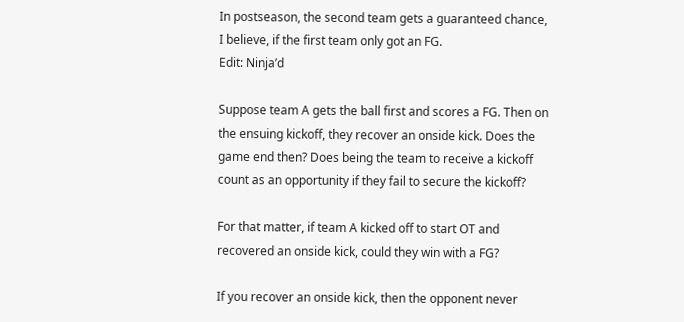In postseason, the second team gets a guaranteed chance, I believe, if the first team only got an FG.
Edit: Ninja’d

Suppose team A gets the ball first and scores a FG. Then on the ensuing kickoff, they recover an onside kick. Does the game end then? Does being the team to receive a kickoff count as an opportunity if they fail to secure the kickoff?

For that matter, if team A kicked off to start OT and recovered an onside kick, could they win with a FG?

If you recover an onside kick, then the opponent never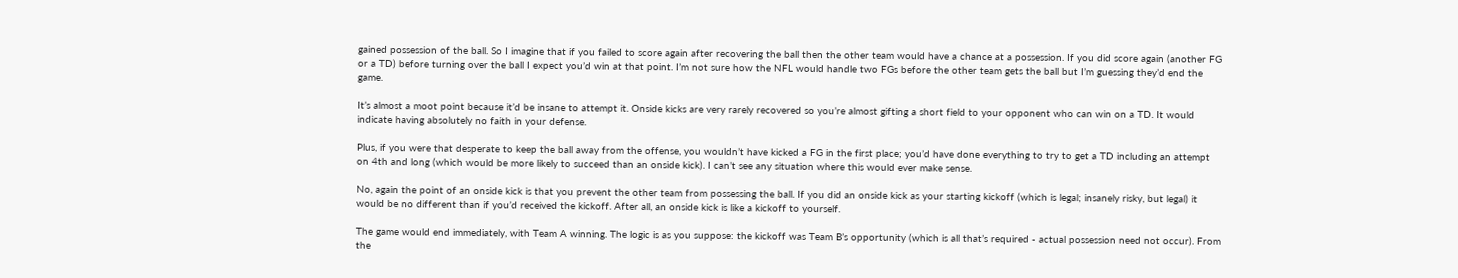gained possession of the ball. So I imagine that if you failed to score again after recovering the ball then the other team would have a chance at a possession. If you did score again (another FG or a TD) before turning over the ball I expect you’d win at that point. I’m not sure how the NFL would handle two FGs before the other team gets the ball but I’m guessing they’d end the game.

It’s almost a moot point because it’d be insane to attempt it. Onside kicks are very rarely recovered so you’re almost gifting a short field to your opponent who can win on a TD. It would indicate having absolutely no faith in your defense.

Plus, if you were that desperate to keep the ball away from the offense, you wouldn’t have kicked a FG in the first place; you’d have done everything to try to get a TD including an attempt on 4th and long (which would be more likely to succeed than an onside kick). I can’t see any situation where this would ever make sense.

No, again the point of an onside kick is that you prevent the other team from possessing the ball. If you did an onside kick as your starting kickoff (which is legal; insanely risky, but legal) it would be no different than if you’d received the kickoff. After all, an onside kick is like a kickoff to yourself.

The game would end immediately, with Team A winning. The logic is as you suppose: the kickoff was Team B’s opportunity (which is all that’s required - actual possession need not occur). From the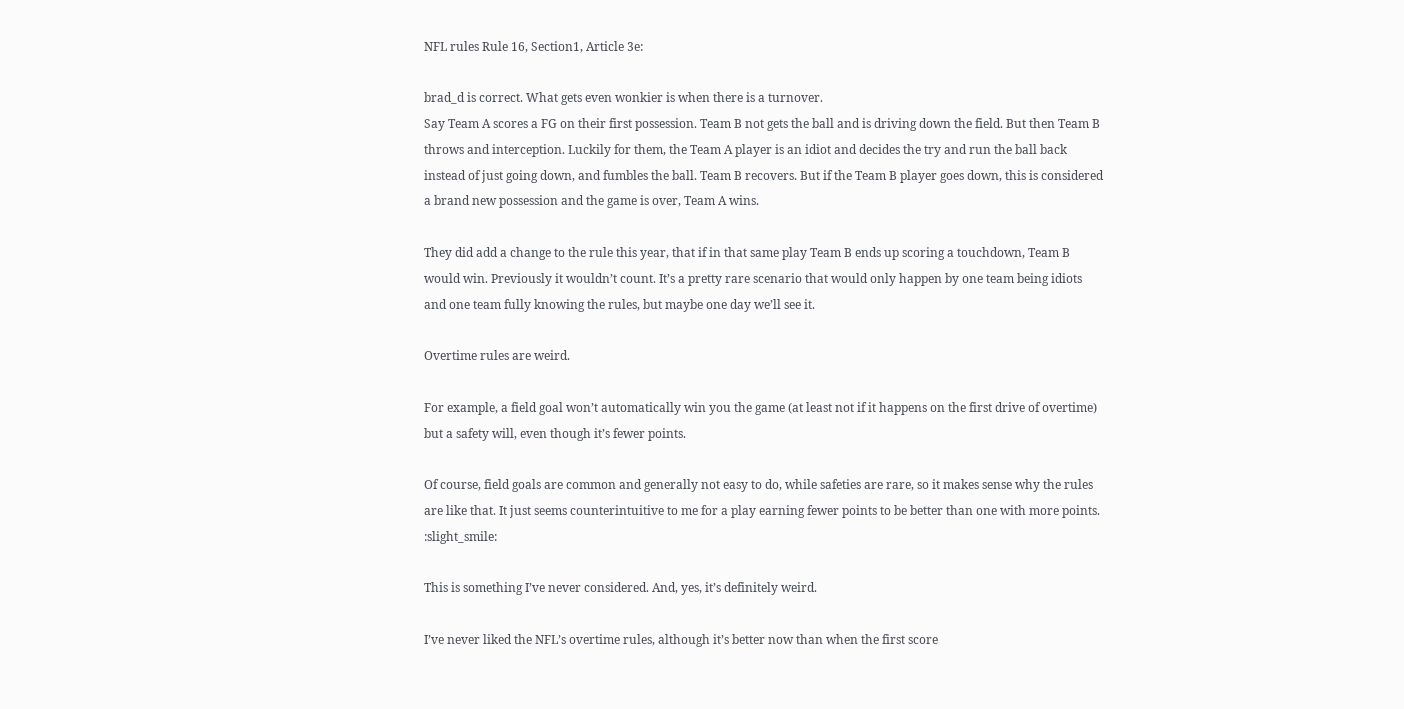NFL rules Rule 16, Section1, Article 3e:

brad_d is correct. What gets even wonkier is when there is a turnover.
Say Team A scores a FG on their first possession. Team B not gets the ball and is driving down the field. But then Team B throws and interception. Luckily for them, the Team A player is an idiot and decides the try and run the ball back instead of just going down, and fumbles the ball. Team B recovers. But if the Team B player goes down, this is considered a brand new possession and the game is over, Team A wins.

They did add a change to the rule this year, that if in that same play Team B ends up scoring a touchdown, Team B would win. Previously it wouldn’t count. It’s a pretty rare scenario that would only happen by one team being idiots and one team fully knowing the rules, but maybe one day we’ll see it.

Overtime rules are weird.

For example, a field goal won’t automatically win you the game (at least not if it happens on the first drive of overtime) but a safety will, even though it’s fewer points.

Of course, field goals are common and generally not easy to do, while safeties are rare, so it makes sense why the rules are like that. It just seems counterintuitive to me for a play earning fewer points to be better than one with more points. :slight_smile:

This is something I’ve never considered. And, yes, it’s definitely weird.

I’ve never liked the NFL’s overtime rules, although it’s better now than when the first score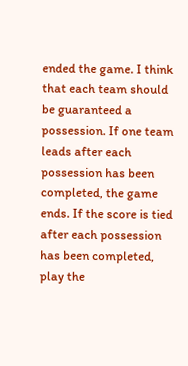ended the game. I think that each team should be guaranteed a possession. If one team leads after each possession has been completed, the game ends. If the score is tied after each possession has been completed, play the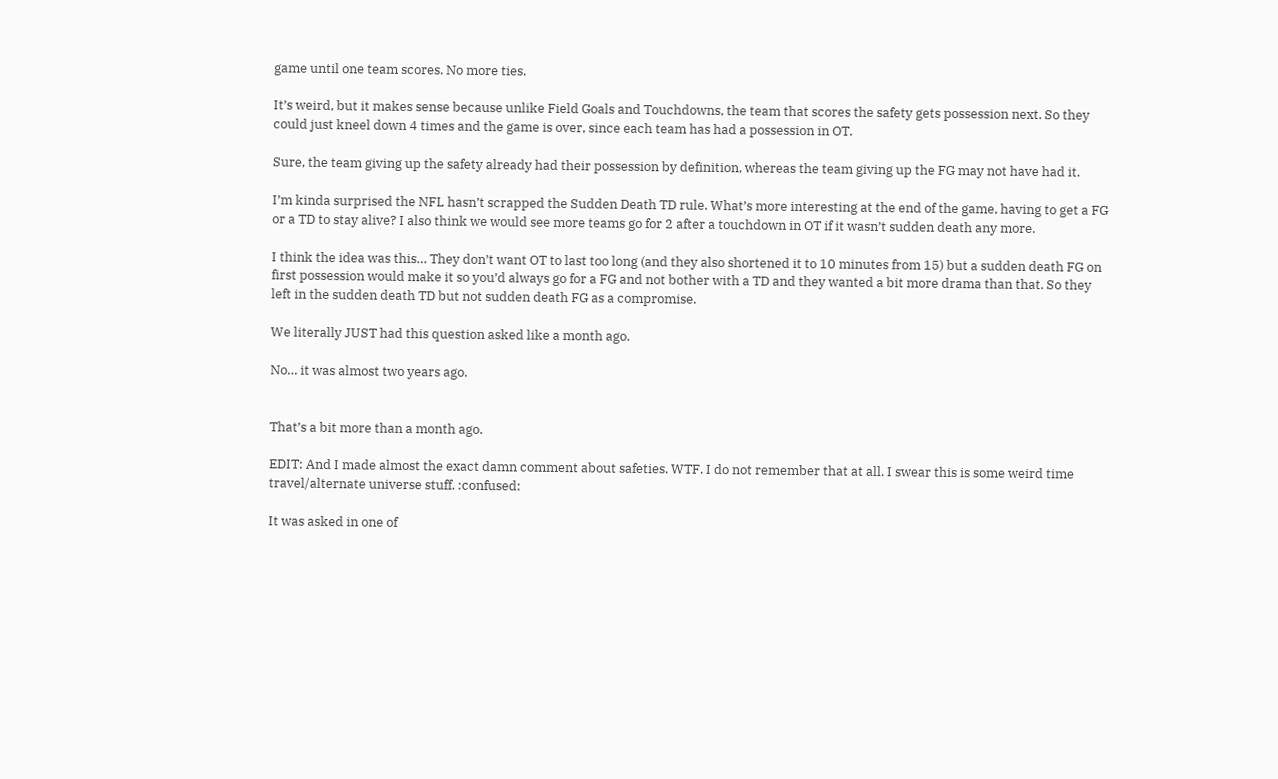game until one team scores. No more ties.

It’s weird, but it makes sense because unlike Field Goals and Touchdowns, the team that scores the safety gets possession next. So they could just kneel down 4 times and the game is over, since each team has had a possession in OT.

Sure, the team giving up the safety already had their possession by definition, whereas the team giving up the FG may not have had it.

I’m kinda surprised the NFL hasn’t scrapped the Sudden Death TD rule. What’s more interesting at the end of the game, having to get a FG or a TD to stay alive? I also think we would see more teams go for 2 after a touchdown in OT if it wasn’t sudden death any more.

I think the idea was this… They don’t want OT to last too long (and they also shortened it to 10 minutes from 15) but a sudden death FG on first possession would make it so you’d always go for a FG and not bother with a TD and they wanted a bit more drama than that. So they left in the sudden death TD but not sudden death FG as a compromise.

We literally JUST had this question asked like a month ago.

No… it was almost two years ago.


That’s a bit more than a month ago.

EDIT: And I made almost the exact damn comment about safeties. WTF. I do not remember that at all. I swear this is some weird time travel/alternate universe stuff. :confused:

It was asked in one of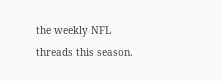the weekly NFL threads this season.